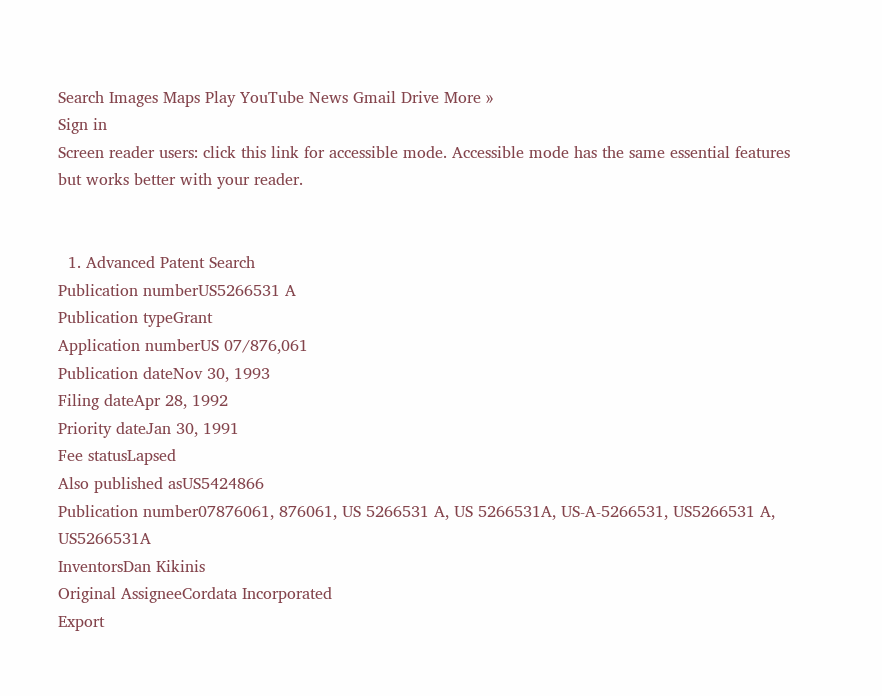Search Images Maps Play YouTube News Gmail Drive More »
Sign in
Screen reader users: click this link for accessible mode. Accessible mode has the same essential features but works better with your reader.


  1. Advanced Patent Search
Publication numberUS5266531 A
Publication typeGrant
Application numberUS 07/876,061
Publication dateNov 30, 1993
Filing dateApr 28, 1992
Priority dateJan 30, 1991
Fee statusLapsed
Also published asUS5424866
Publication number07876061, 876061, US 5266531 A, US 5266531A, US-A-5266531, US5266531 A, US5266531A
InventorsDan Kikinis
Original AssigneeCordata Incorporated
Export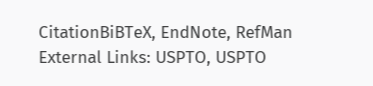CitationBiBTeX, EndNote, RefMan
External Links: USPTO, USPTO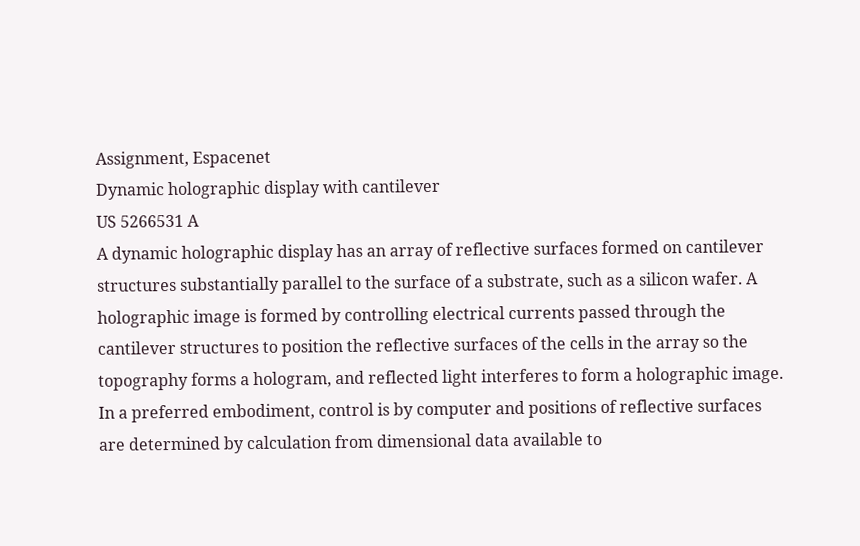Assignment, Espacenet
Dynamic holographic display with cantilever
US 5266531 A
A dynamic holographic display has an array of reflective surfaces formed on cantilever structures substantially parallel to the surface of a substrate, such as a silicon wafer. A holographic image is formed by controlling electrical currents passed through the cantilever structures to position the reflective surfaces of the cells in the array so the topography forms a hologram, and reflected light interferes to form a holographic image. In a preferred embodiment, control is by computer and positions of reflective surfaces are determined by calculation from dimensional data available to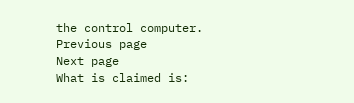the control computer.
Previous page
Next page
What is claimed is: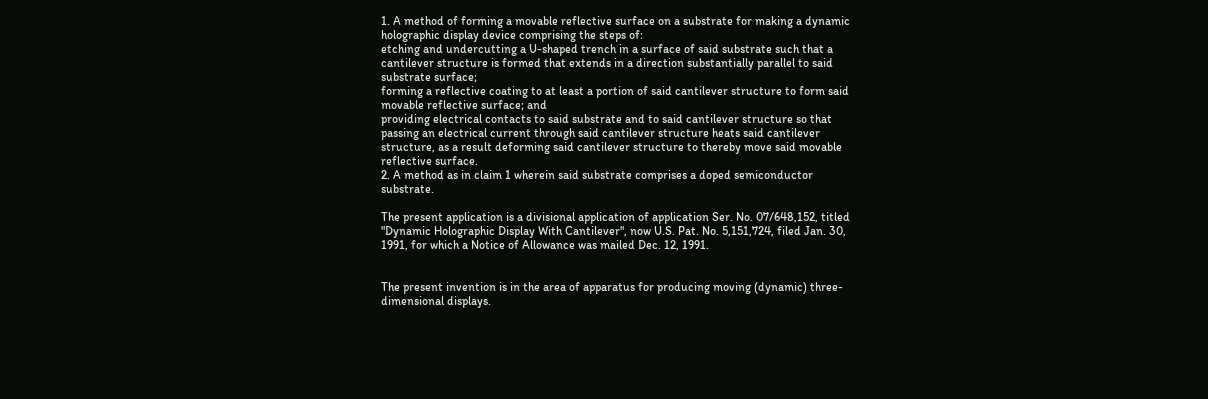1. A method of forming a movable reflective surface on a substrate for making a dynamic holographic display device comprising the steps of:
etching and undercutting a U-shaped trench in a surface of said substrate such that a cantilever structure is formed that extends in a direction substantially parallel to said substrate surface;
forming a reflective coating to at least a portion of said cantilever structure to form said movable reflective surface; and
providing electrical contacts to said substrate and to said cantilever structure so that passing an electrical current through said cantilever structure heats said cantilever structure, as a result deforming said cantilever structure to thereby move said movable reflective surface.
2. A method as in claim 1 wherein said substrate comprises a doped semiconductor substrate.

The present application is a divisional application of application Ser. No. 07/648,152, titled "Dynamic Holographic Display With Cantilever", now U.S. Pat. No. 5,151,724, filed Jan. 30, 1991, for which a Notice of Allowance was mailed Dec. 12, 1991.


The present invention is in the area of apparatus for producing moving (dynamic) three-dimensional displays.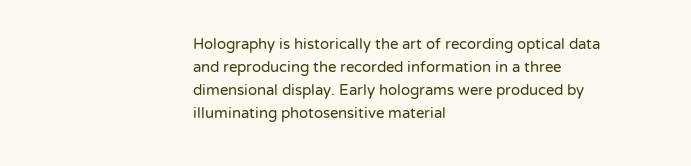Holography is historically the art of recording optical data and reproducing the recorded information in a three dimensional display. Early holograms were produced by illuminating photosensitive material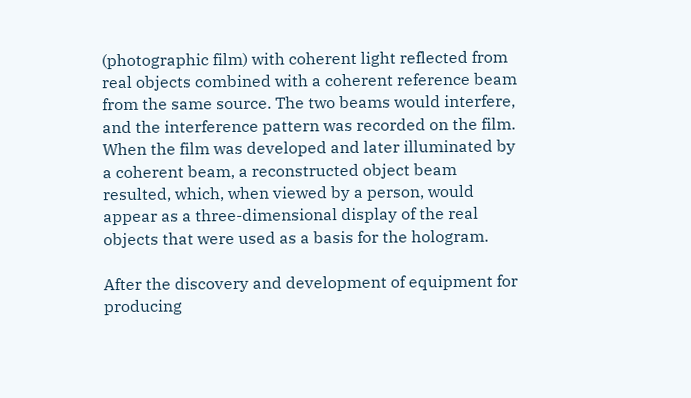(photographic film) with coherent light reflected from real objects combined with a coherent reference beam from the same source. The two beams would interfere, and the interference pattern was recorded on the film. When the film was developed and later illuminated by a coherent beam, a reconstructed object beam resulted, which, when viewed by a person, would appear as a three-dimensional display of the real objects that were used as a basis for the hologram.

After the discovery and development of equipment for producing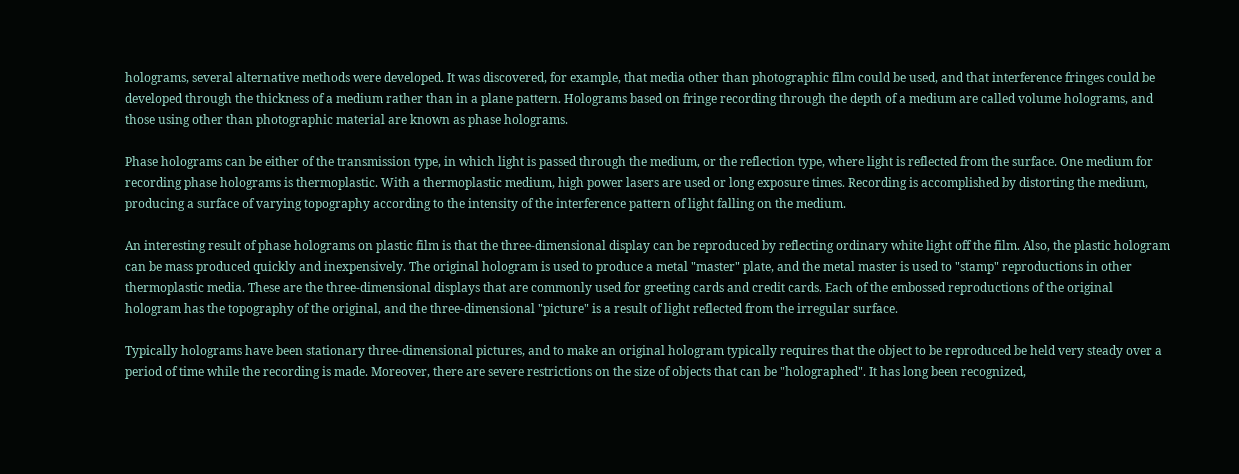holograms, several alternative methods were developed. It was discovered, for example, that media other than photographic film could be used, and that interference fringes could be developed through the thickness of a medium rather than in a plane pattern. Holograms based on fringe recording through the depth of a medium are called volume holograms, and those using other than photographic material are known as phase holograms.

Phase holograms can be either of the transmission type, in which light is passed through the medium, or the reflection type, where light is reflected from the surface. One medium for recording phase holograms is thermoplastic. With a thermoplastic medium, high power lasers are used or long exposure times. Recording is accomplished by distorting the medium, producing a surface of varying topography according to the intensity of the interference pattern of light falling on the medium.

An interesting result of phase holograms on plastic film is that the three-dimensional display can be reproduced by reflecting ordinary white light off the film. Also, the plastic hologram can be mass produced quickly and inexpensively. The original hologram is used to produce a metal "master" plate, and the metal master is used to "stamp" reproductions in other thermoplastic media. These are the three-dimensional displays that are commonly used for greeting cards and credit cards. Each of the embossed reproductions of the original hologram has the topography of the original, and the three-dimensional "picture" is a result of light reflected from the irregular surface.

Typically holograms have been stationary three-dimensional pictures, and to make an original hologram typically requires that the object to be reproduced be held very steady over a period of time while the recording is made. Moreover, there are severe restrictions on the size of objects that can be "holographed". It has long been recognized,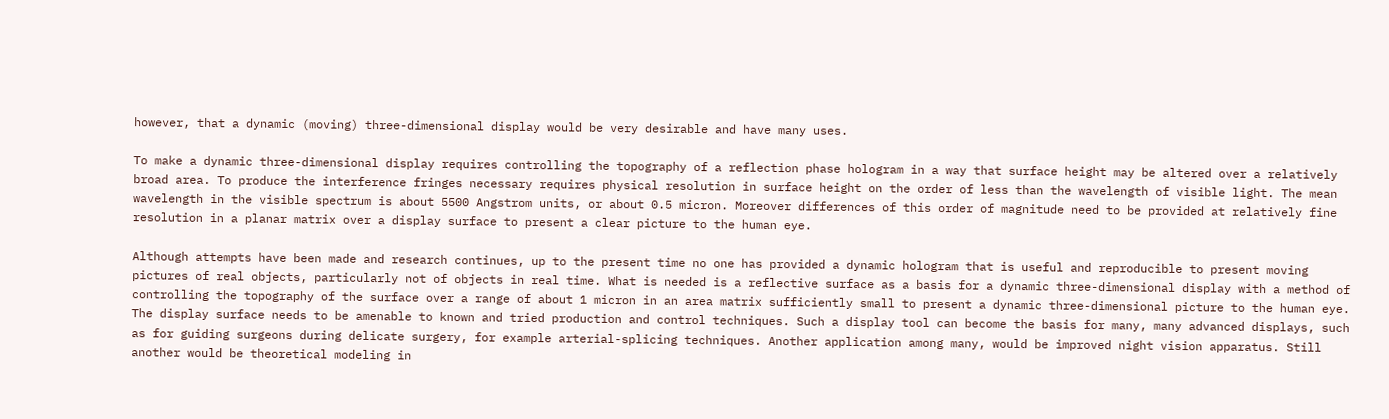however, that a dynamic (moving) three-dimensional display would be very desirable and have many uses.

To make a dynamic three-dimensional display requires controlling the topography of a reflection phase hologram in a way that surface height may be altered over a relatively broad area. To produce the interference fringes necessary requires physical resolution in surface height on the order of less than the wavelength of visible light. The mean wavelength in the visible spectrum is about 5500 Angstrom units, or about 0.5 micron. Moreover differences of this order of magnitude need to be provided at relatively fine resolution in a planar matrix over a display surface to present a clear picture to the human eye.

Although attempts have been made and research continues, up to the present time no one has provided a dynamic hologram that is useful and reproducible to present moving pictures of real objects, particularly not of objects in real time. What is needed is a reflective surface as a basis for a dynamic three-dimensional display with a method of controlling the topography of the surface over a range of about 1 micron in an area matrix sufficiently small to present a dynamic three-dimensional picture to the human eye. The display surface needs to be amenable to known and tried production and control techniques. Such a display tool can become the basis for many, many advanced displays, such as for guiding surgeons during delicate surgery, for example arterial-splicing techniques. Another application among many, would be improved night vision apparatus. Still another would be theoretical modeling in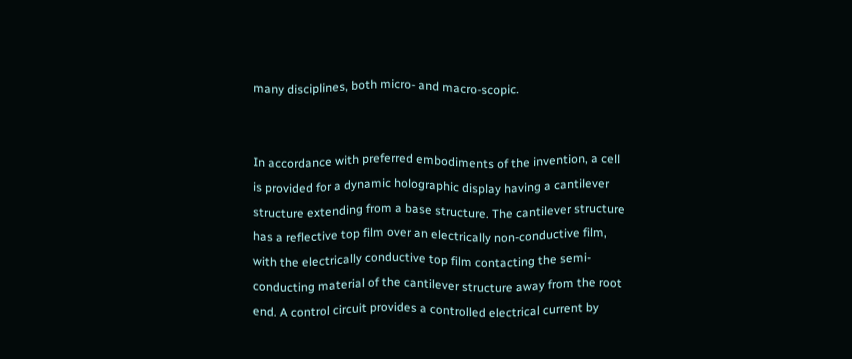many disciplines, both micro- and macro-scopic.


In accordance with preferred embodiments of the invention, a cell is provided for a dynamic holographic display having a cantilever structure extending from a base structure. The cantilever structure has a reflective top film over an electrically non-conductive film, with the electrically conductive top film contacting the semi-conducting material of the cantilever structure away from the root end. A control circuit provides a controlled electrical current by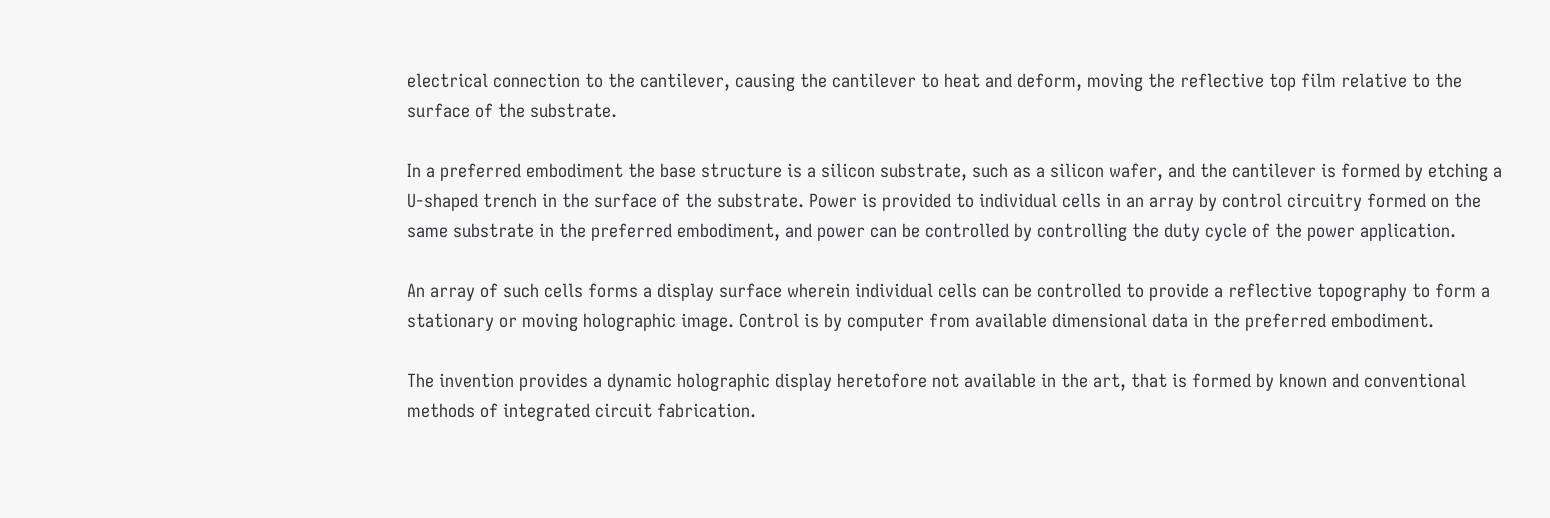electrical connection to the cantilever, causing the cantilever to heat and deform, moving the reflective top film relative to the surface of the substrate.

In a preferred embodiment the base structure is a silicon substrate, such as a silicon wafer, and the cantilever is formed by etching a U-shaped trench in the surface of the substrate. Power is provided to individual cells in an array by control circuitry formed on the same substrate in the preferred embodiment, and power can be controlled by controlling the duty cycle of the power application.

An array of such cells forms a display surface wherein individual cells can be controlled to provide a reflective topography to form a stationary or moving holographic image. Control is by computer from available dimensional data in the preferred embodiment.

The invention provides a dynamic holographic display heretofore not available in the art, that is formed by known and conventional methods of integrated circuit fabrication.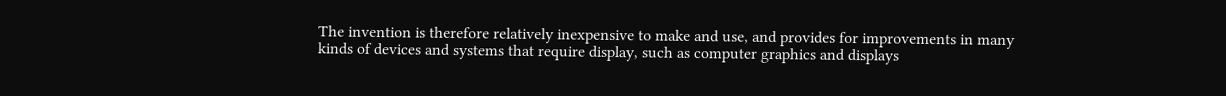The invention is therefore relatively inexpensive to make and use, and provides for improvements in many kinds of devices and systems that require display, such as computer graphics and displays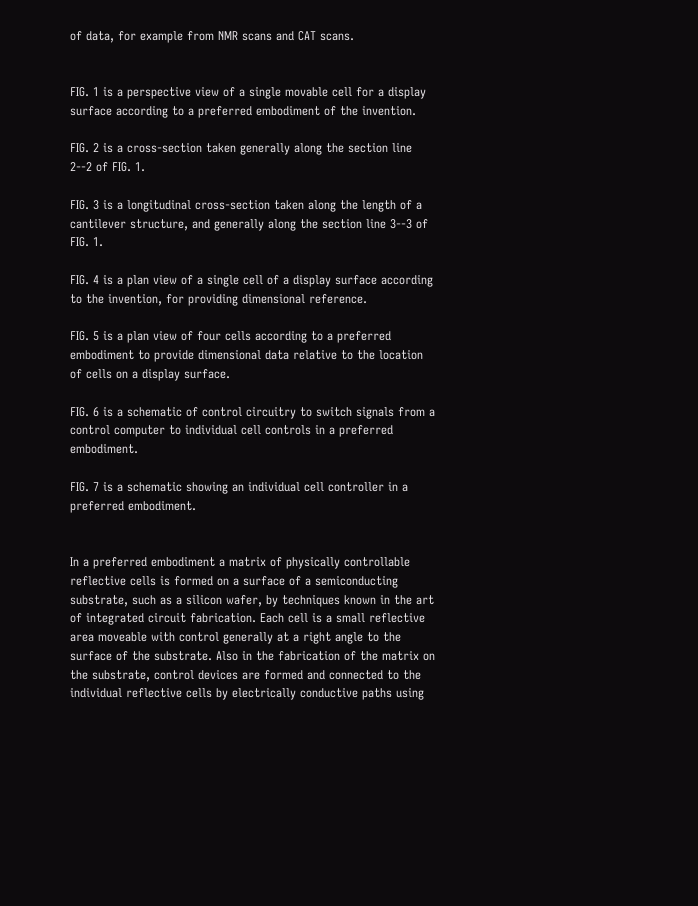of data, for example from NMR scans and CAT scans.


FIG. 1 is a perspective view of a single movable cell for a display surface according to a preferred embodiment of the invention.

FIG. 2 is a cross-section taken generally along the section line 2--2 of FIG. 1.

FIG. 3 is a longitudinal cross-section taken along the length of a cantilever structure, and generally along the section line 3--3 of FIG. 1.

FIG. 4 is a plan view of a single cell of a display surface according to the invention, for providing dimensional reference.

FIG. 5 is a plan view of four cells according to a preferred embodiment to provide dimensional data relative to the location of cells on a display surface.

FIG. 6 is a schematic of control circuitry to switch signals from a control computer to individual cell controls in a preferred embodiment.

FIG. 7 is a schematic showing an individual cell controller in a preferred embodiment.


In a preferred embodiment a matrix of physically controllable reflective cells is formed on a surface of a semiconducting substrate, such as a silicon wafer, by techniques known in the art of integrated circuit fabrication. Each cell is a small reflective area moveable with control generally at a right angle to the surface of the substrate. Also in the fabrication of the matrix on the substrate, control devices are formed and connected to the individual reflective cells by electrically conductive paths using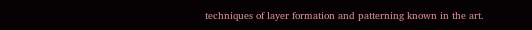techniques of layer formation and patterning known in the art.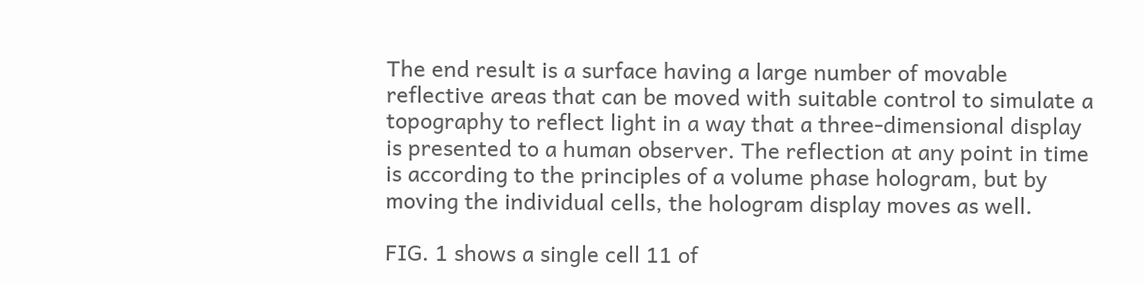The end result is a surface having a large number of movable reflective areas that can be moved with suitable control to simulate a topography to reflect light in a way that a three-dimensional display is presented to a human observer. The reflection at any point in time is according to the principles of a volume phase hologram, but by moving the individual cells, the hologram display moves as well.

FIG. 1 shows a single cell 11 of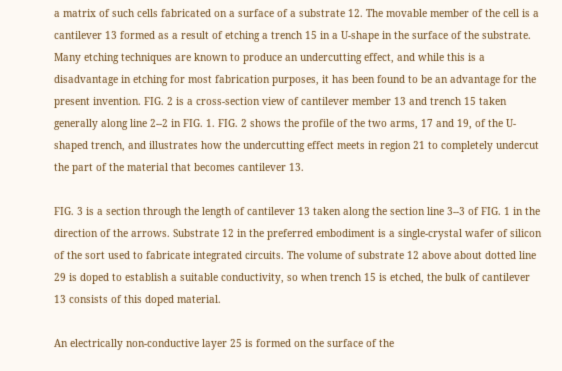a matrix of such cells fabricated on a surface of a substrate 12. The movable member of the cell is a cantilever 13 formed as a result of etching a trench 15 in a U-shape in the surface of the substrate. Many etching techniques are known to produce an undercutting effect, and while this is a disadvantage in etching for most fabrication purposes, it has been found to be an advantage for the present invention. FIG. 2 is a cross-section view of cantilever member 13 and trench 15 taken generally along line 2--2 in FIG. 1. FIG. 2 shows the profile of the two arms, 17 and 19, of the U-shaped trench, and illustrates how the undercutting effect meets in region 21 to completely undercut the part of the material that becomes cantilever 13.

FIG. 3 is a section through the length of cantilever 13 taken along the section line 3--3 of FIG. 1 in the direction of the arrows. Substrate 12 in the preferred embodiment is a single-crystal wafer of silicon of the sort used to fabricate integrated circuits. The volume of substrate 12 above about dotted line 29 is doped to establish a suitable conductivity, so when trench 15 is etched, the bulk of cantilever 13 consists of this doped material.

An electrically non-conductive layer 25 is formed on the surface of the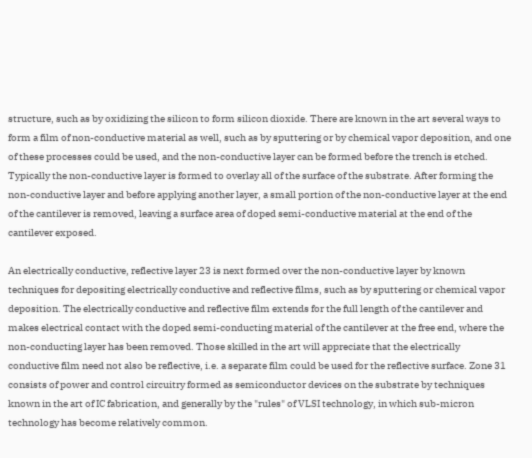structure, such as by oxidizing the silicon to form silicon dioxide. There are known in the art several ways to form a film of non-conductive material as well, such as by sputtering or by chemical vapor deposition, and one of these processes could be used, and the non-conductive layer can be formed before the trench is etched. Typically the non-conductive layer is formed to overlay all of the surface of the substrate. After forming the non-conductive layer and before applying another layer, a small portion of the non-conductive layer at the end of the cantilever is removed, leaving a surface area of doped semi-conductive material at the end of the cantilever exposed.

An electrically conductive, reflective layer 23 is next formed over the non-conductive layer by known techniques for depositing electrically conductive and reflective films, such as by sputtering or chemical vapor deposition. The electrically conductive and reflective film extends for the full length of the cantilever and makes electrical contact with the doped semi-conducting material of the cantilever at the free end, where the non-conducting layer has been removed. Those skilled in the art will appreciate that the electrically conductive film need not also be reflective, i.e. a separate film could be used for the reflective surface. Zone 31 consists of power and control circuitry formed as semiconductor devices on the substrate by techniques known in the art of IC fabrication, and generally by the "rules" of VLSI technology, in which sub-micron technology has become relatively common.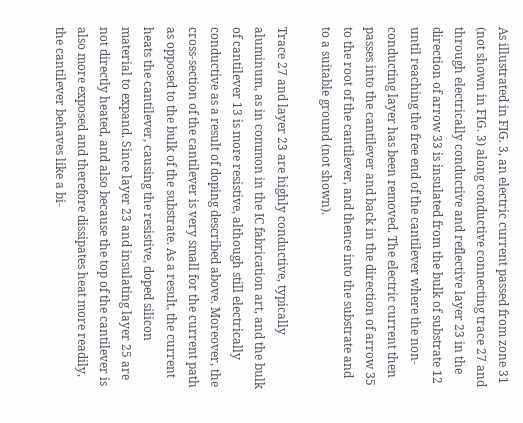As illustrated in FIG. 3, an electric current passed from zone 31 (not shown in FIG. 3) along conductive connecting trace 27 and through electrically conductive and reflective layer 23 in the direction of arrow 33 is insulated from the bulk of substrate 12 until reaching the free end of the cantilever where the non-conducting layer has been removed. The electric current then passes into the cantilever and back in the direction of arrow 35 to the root of the cantilever, and thence into the substrate and to a suitable ground (not shown).

Trace 27 and layer 23 are highly conductive, typically aluminum, as in common in the IC fabrication art, and the bulk of cantilever 13 is more resistive, although still electrically conductive as a result of doping described above. Moreover, the cross-section of the cantilever is very small for the current path as opposed to the bulk of the substrate. As a result, the current heats the cantilever, causing the resistive, doped silicon material to expand. Since layer 23 and insulating layer 25 are not directly heated, and also because the top of the cantilever is also more exposed and therefore dissipates heat more readily, the cantilever behaves like a bi-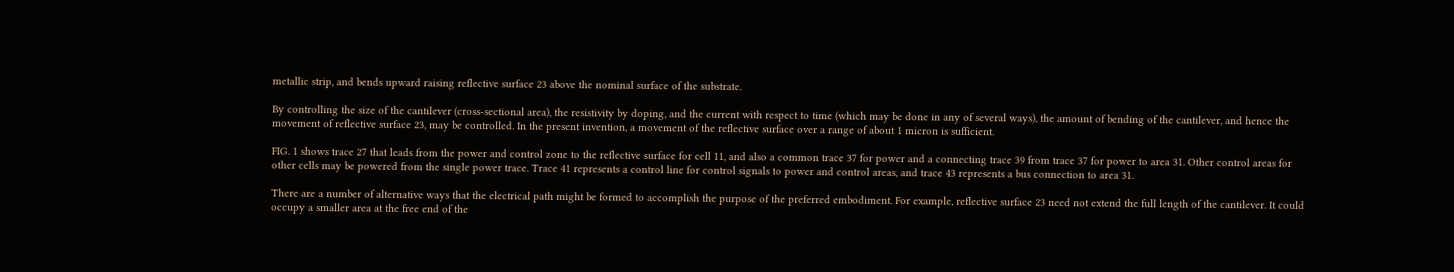metallic strip, and bends upward raising reflective surface 23 above the nominal surface of the substrate.

By controlling the size of the cantilever (cross-sectional area), the resistivity by doping, and the current with respect to time (which may be done in any of several ways), the amount of bending of the cantilever, and hence the movement of reflective surface 23, may be controlled. In the present invention, a movement of the reflective surface over a range of about 1 micron is sufficient.

FIG. 1 shows trace 27 that leads from the power and control zone to the reflective surface for cell 11, and also a common trace 37 for power and a connecting trace 39 from trace 37 for power to area 31. Other control areas for other cells may be powered from the single power trace. Trace 41 represents a control line for control signals to power and control areas, and trace 43 represents a bus connection to area 31.

There are a number of alternative ways that the electrical path might be formed to accomplish the purpose of the preferred embodiment. For example, reflective surface 23 need not extend the full length of the cantilever. It could occupy a smaller area at the free end of the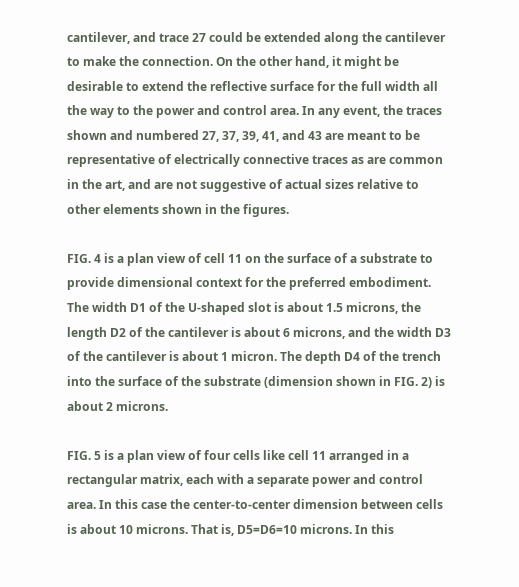cantilever, and trace 27 could be extended along the cantilever to make the connection. On the other hand, it might be desirable to extend the reflective surface for the full width all the way to the power and control area. In any event, the traces shown and numbered 27, 37, 39, 41, and 43 are meant to be representative of electrically connective traces as are common in the art, and are not suggestive of actual sizes relative to other elements shown in the figures.

FIG. 4 is a plan view of cell 11 on the surface of a substrate to provide dimensional context for the preferred embodiment. The width D1 of the U-shaped slot is about 1.5 microns, the length D2 of the cantilever is about 6 microns, and the width D3 of the cantilever is about 1 micron. The depth D4 of the trench into the surface of the substrate (dimension shown in FIG. 2) is about 2 microns.

FIG. 5 is a plan view of four cells like cell 11 arranged in a rectangular matrix, each with a separate power and control area. In this case the center-to-center dimension between cells is about 10 microns. That is, D5=D6=10 microns. In this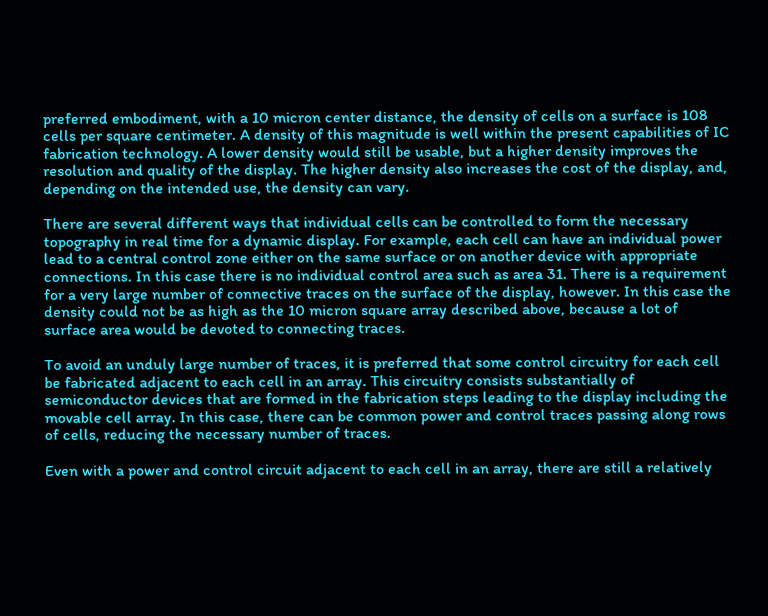preferred embodiment, with a 10 micron center distance, the density of cells on a surface is 108 cells per square centimeter. A density of this magnitude is well within the present capabilities of IC fabrication technology. A lower density would still be usable, but a higher density improves the resolution and quality of the display. The higher density also increases the cost of the display, and, depending on the intended use, the density can vary.

There are several different ways that individual cells can be controlled to form the necessary topography in real time for a dynamic display. For example, each cell can have an individual power lead to a central control zone either on the same surface or on another device with appropriate connections. In this case there is no individual control area such as area 31. There is a requirement for a very large number of connective traces on the surface of the display, however. In this case the density could not be as high as the 10 micron square array described above, because a lot of surface area would be devoted to connecting traces.

To avoid an unduly large number of traces, it is preferred that some control circuitry for each cell be fabricated adjacent to each cell in an array. This circuitry consists substantially of semiconductor devices that are formed in the fabrication steps leading to the display including the movable cell array. In this case, there can be common power and control traces passing along rows of cells, reducing the necessary number of traces.

Even with a power and control circuit adjacent to each cell in an array, there are still a relatively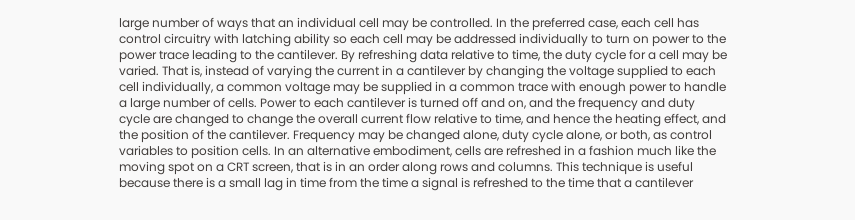large number of ways that an individual cell may be controlled. In the preferred case, each cell has control circuitry with latching ability so each cell may be addressed individually to turn on power to the power trace leading to the cantilever. By refreshing data relative to time, the duty cycle for a cell may be varied. That is, instead of varying the current in a cantilever by changing the voltage supplied to each cell individually, a common voltage may be supplied in a common trace with enough power to handle a large number of cells. Power to each cantilever is turned off and on, and the frequency and duty cycle are changed to change the overall current flow relative to time, and hence the heating effect, and the position of the cantilever. Frequency may be changed alone, duty cycle alone, or both, as control variables to position cells. In an alternative embodiment, cells are refreshed in a fashion much like the moving spot on a CRT screen, that is in an order along rows and columns. This technique is useful because there is a small lag in time from the time a signal is refreshed to the time that a cantilever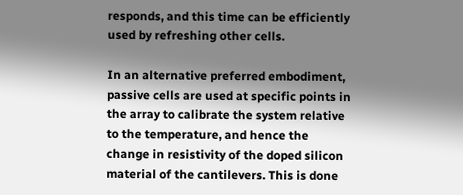responds, and this time can be efficiently used by refreshing other cells.

In an alternative preferred embodiment, passive cells are used at specific points in the array to calibrate the system relative to the temperature, and hence the change in resistivity of the doped silicon material of the cantilevers. This is done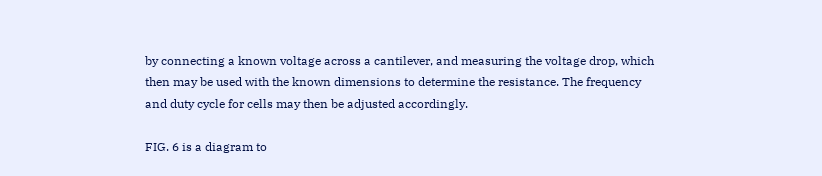by connecting a known voltage across a cantilever, and measuring the voltage drop, which then may be used with the known dimensions to determine the resistance. The frequency and duty cycle for cells may then be adjusted accordingly.

FIG. 6 is a diagram to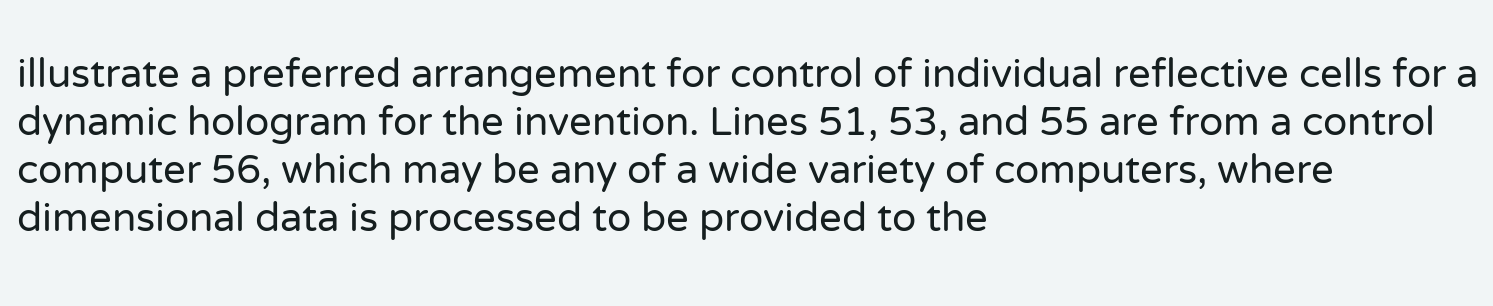illustrate a preferred arrangement for control of individual reflective cells for a dynamic hologram for the invention. Lines 51, 53, and 55 are from a control computer 56, which may be any of a wide variety of computers, where dimensional data is processed to be provided to the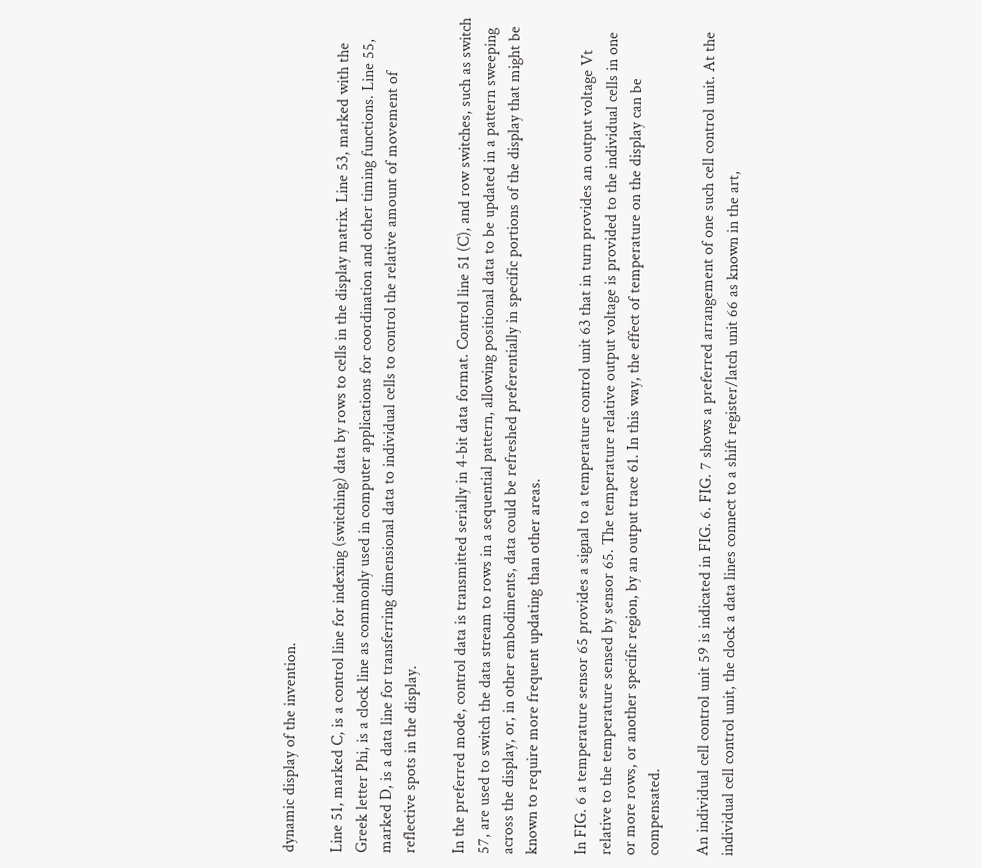dynamic display of the invention.

Line 51, marked C, is a control line for indexing (switching) data by rows to cells in the display matrix. Line 53, marked with the Greek letter Phi, is a clock line as commonly used in computer applications for coordination and other timing functions. Line 55, marked D, is a data line for transferring dimensional data to individual cells to control the relative amount of movement of reflective spots in the display.

In the preferred mode, control data is transmitted serially in 4-bit data format. Control line 51 (C), and row switches, such as switch 57, are used to switch the data stream to rows in a sequential pattern, allowing positional data to be updated in a pattern sweeping across the display, or, in other embodiments, data could be refreshed preferentially in specific portions of the display that might be known to require more frequent updating than other areas.

In FIG. 6 a temperature sensor 65 provides a signal to a temperature control unit 63 that in turn provides an output voltage Vt relative to the temperature sensed by sensor 65. The temperature relative output voltage is provided to the individual cells in one or more rows, or another specific region, by an output trace 61. In this way, the effect of temperature on the display can be compensated.

An individual cell control unit 59 is indicated in FIG. 6. FIG. 7 shows a preferred arrangement of one such cell control unit. At the individual cell control unit, the clock a data lines connect to a shift register/latch unit 66 as known in the art,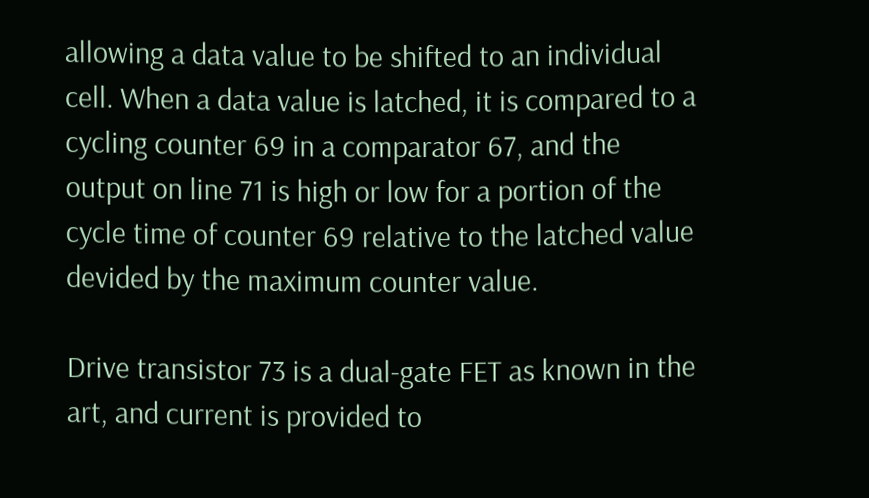allowing a data value to be shifted to an individual cell. When a data value is latched, it is compared to a cycling counter 69 in a comparator 67, and the output on line 71 is high or low for a portion of the cycle time of counter 69 relative to the latched value devided by the maximum counter value.

Drive transistor 73 is a dual-gate FET as known in the art, and current is provided to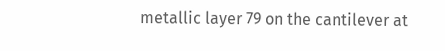metallic layer 79 on the cantilever at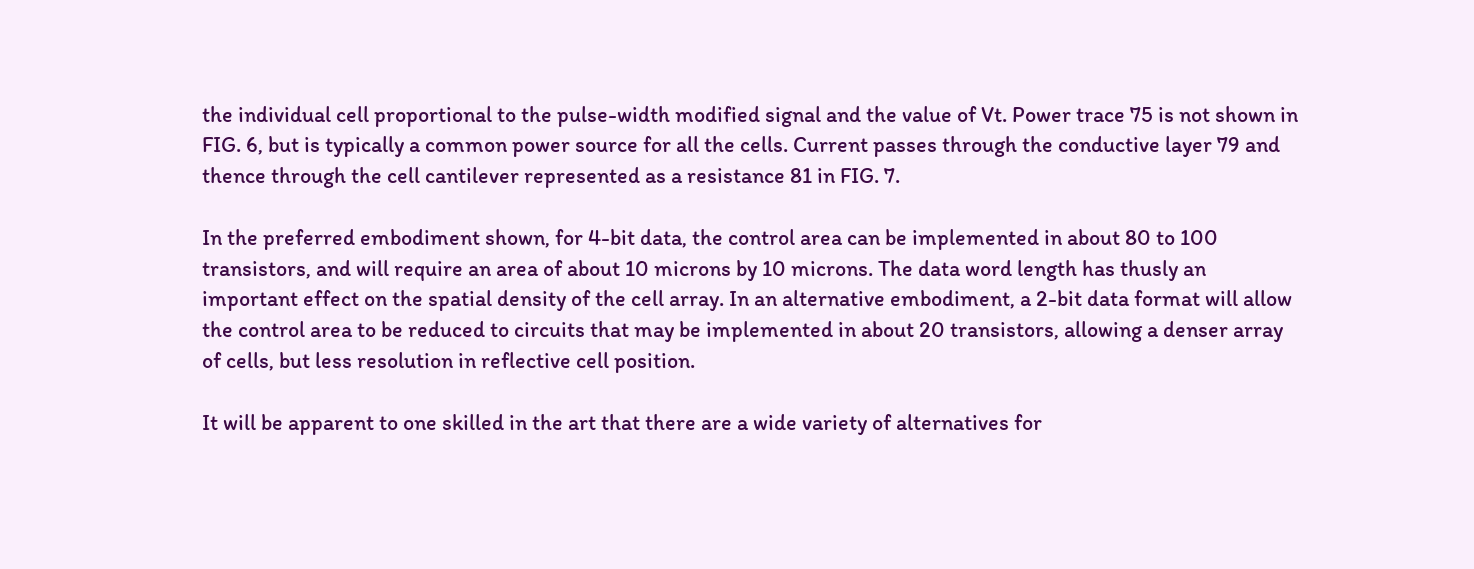the individual cell proportional to the pulse-width modified signal and the value of Vt. Power trace 75 is not shown in FIG. 6, but is typically a common power source for all the cells. Current passes through the conductive layer 79 and thence through the cell cantilever represented as a resistance 81 in FIG. 7.

In the preferred embodiment shown, for 4-bit data, the control area can be implemented in about 80 to 100 transistors, and will require an area of about 10 microns by 10 microns. The data word length has thusly an important effect on the spatial density of the cell array. In an alternative embodiment, a 2-bit data format will allow the control area to be reduced to circuits that may be implemented in about 20 transistors, allowing a denser array of cells, but less resolution in reflective cell position.

It will be apparent to one skilled in the art that there are a wide variety of alternatives for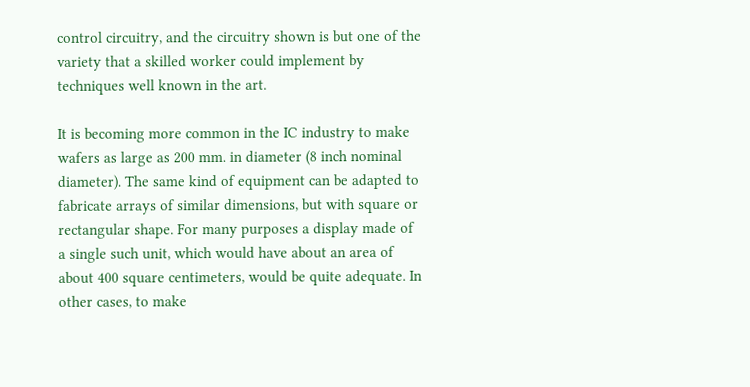control circuitry, and the circuitry shown is but one of the variety that a skilled worker could implement by techniques well known in the art.

It is becoming more common in the IC industry to make wafers as large as 200 mm. in diameter (8 inch nominal diameter). The same kind of equipment can be adapted to fabricate arrays of similar dimensions, but with square or rectangular shape. For many purposes a display made of a single such unit, which would have about an area of about 400 square centimeters, would be quite adequate. In other cases, to make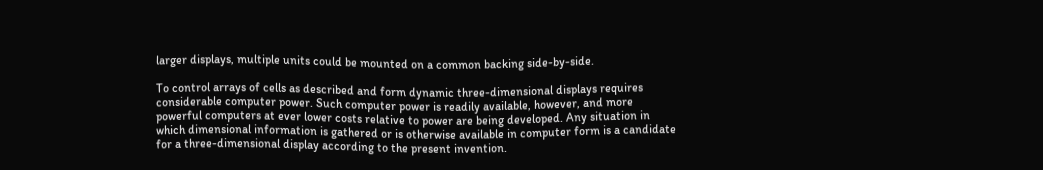larger displays, multiple units could be mounted on a common backing side-by-side.

To control arrays of cells as described and form dynamic three-dimensional displays requires considerable computer power. Such computer power is readily available, however, and more powerful computers at ever lower costs relative to power are being developed. Any situation in which dimensional information is gathered or is otherwise available in computer form is a candidate for a three-dimensional display according to the present invention.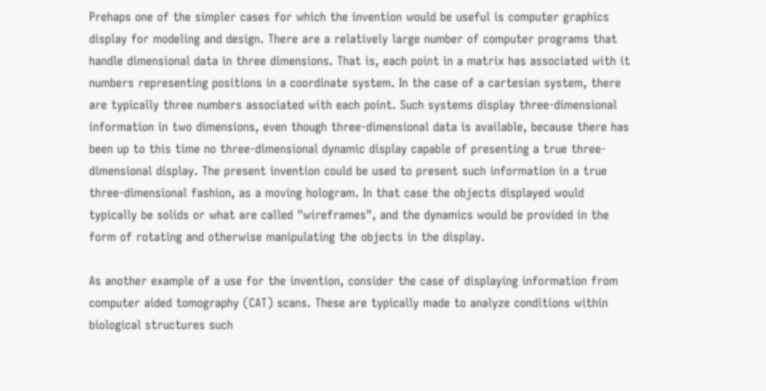Prehaps one of the simpler cases for which the invention would be useful is computer graphics display for modeling and design. There are a relatively large number of computer programs that handle dimensional data in three dimensions. That is, each point in a matrix has associated with it numbers representing positions in a coordinate system. In the case of a cartesian system, there are typically three numbers associated with each point. Such systems display three-dimensional information in two dimensions, even though three-dimensional data is available, because there has been up to this time no three-dimensional dynamic display capable of presenting a true three-dimensional display. The present invention could be used to present such information in a true three-dimensional fashion, as a moving hologram. In that case the objects displayed would typically be solids or what are called "wireframes", and the dynamics would be provided in the form of rotating and otherwise manipulating the objects in the display.

As another example of a use for the invention, consider the case of displaying information from computer aided tomography (CAT) scans. These are typically made to analyze conditions within biological structures such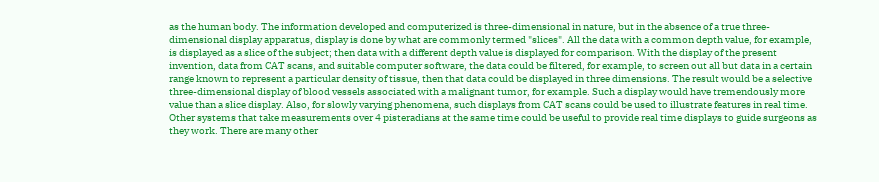as the human body. The information developed and computerized is three-dimensional in nature, but in the absence of a true three-dimensional display apparatus, display is done by what are commonly termed "slices". All the data with a common depth value, for example, is displayed as a slice of the subject; then data with a different depth value is displayed for comparison. With the display of the present invention, data from CAT scans, and suitable computer software, the data could be filtered, for example, to screen out all but data in a certain range known to represent a particular density of tissue, then that data could be displayed in three dimensions. The result would be a selective three-dimensional display of blood vessels associated with a malignant tumor, for example. Such a display would have tremendously more value than a slice display. Also, for slowly varying phenomena, such displays from CAT scans could be used to illustrate features in real time. Other systems that take measurements over 4 pisteradians at the same time could be useful to provide real time displays to guide surgeons as they work. There are many other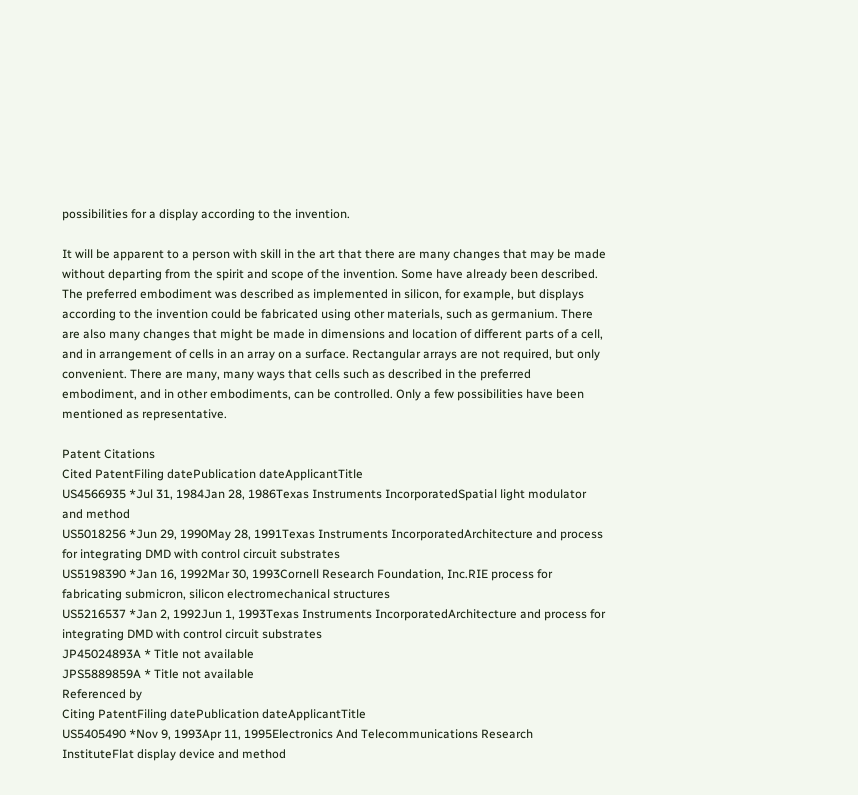possibilities for a display according to the invention.

It will be apparent to a person with skill in the art that there are many changes that may be made without departing from the spirit and scope of the invention. Some have already been described. The preferred embodiment was described as implemented in silicon, for example, but displays according to the invention could be fabricated using other materials, such as germanium. There are also many changes that might be made in dimensions and location of different parts of a cell, and in arrangement of cells in an array on a surface. Rectangular arrays are not required, but only convenient. There are many, many ways that cells such as described in the preferred embodiment, and in other embodiments, can be controlled. Only a few possibilities have been mentioned as representative.

Patent Citations
Cited PatentFiling datePublication dateApplicantTitle
US4566935 *Jul 31, 1984Jan 28, 1986Texas Instruments IncorporatedSpatial light modulator and method
US5018256 *Jun 29, 1990May 28, 1991Texas Instruments IncorporatedArchitecture and process for integrating DMD with control circuit substrates
US5198390 *Jan 16, 1992Mar 30, 1993Cornell Research Foundation, Inc.RIE process for fabricating submicron, silicon electromechanical structures
US5216537 *Jan 2, 1992Jun 1, 1993Texas Instruments IncorporatedArchitecture and process for integrating DMD with control circuit substrates
JP45024893A * Title not available
JPS5889859A * Title not available
Referenced by
Citing PatentFiling datePublication dateApplicantTitle
US5405490 *Nov 9, 1993Apr 11, 1995Electronics And Telecommunications Research InstituteFlat display device and method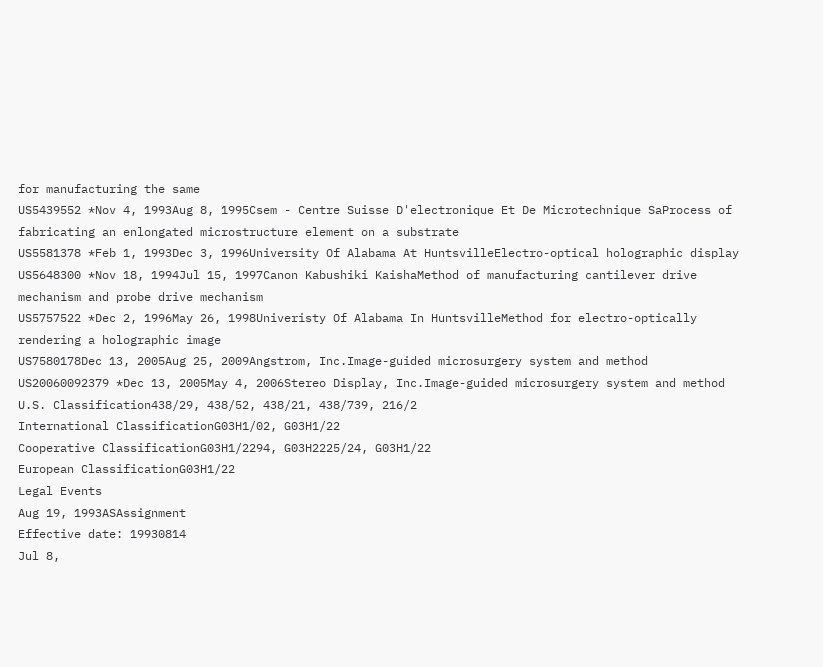for manufacturing the same
US5439552 *Nov 4, 1993Aug 8, 1995Csem - Centre Suisse D'electronique Et De Microtechnique SaProcess of fabricating an enlongated microstructure element on a substrate
US5581378 *Feb 1, 1993Dec 3, 1996University Of Alabama At HuntsvilleElectro-optical holographic display
US5648300 *Nov 18, 1994Jul 15, 1997Canon Kabushiki KaishaMethod of manufacturing cantilever drive mechanism and probe drive mechanism
US5757522 *Dec 2, 1996May 26, 1998Univeristy Of Alabama In HuntsvilleMethod for electro-optically rendering a holographic image
US7580178Dec 13, 2005Aug 25, 2009Angstrom, Inc.Image-guided microsurgery system and method
US20060092379 *Dec 13, 2005May 4, 2006Stereo Display, Inc.Image-guided microsurgery system and method
U.S. Classification438/29, 438/52, 438/21, 438/739, 216/2
International ClassificationG03H1/02, G03H1/22
Cooperative ClassificationG03H1/2294, G03H2225/24, G03H1/22
European ClassificationG03H1/22
Legal Events
Aug 19, 1993ASAssignment
Effective date: 19930814
Jul 8,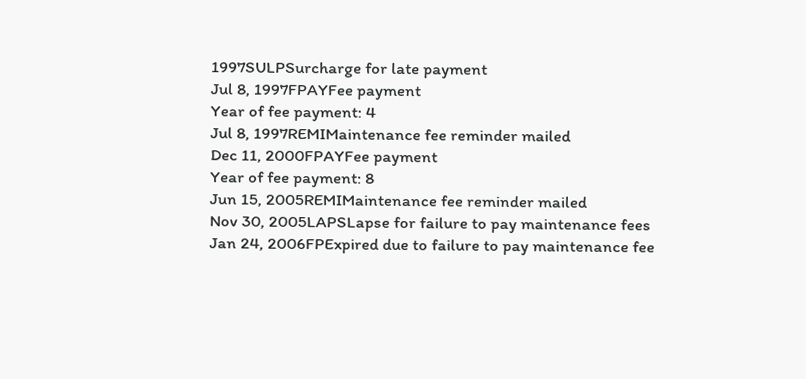1997SULPSurcharge for late payment
Jul 8, 1997FPAYFee payment
Year of fee payment: 4
Jul 8, 1997REMIMaintenance fee reminder mailed
Dec 11, 2000FPAYFee payment
Year of fee payment: 8
Jun 15, 2005REMIMaintenance fee reminder mailed
Nov 30, 2005LAPSLapse for failure to pay maintenance fees
Jan 24, 2006FPExpired due to failure to pay maintenance fee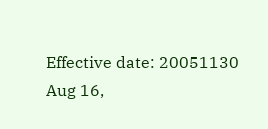Effective date: 20051130
Aug 16,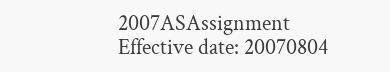2007ASAssignment
Effective date: 20070804